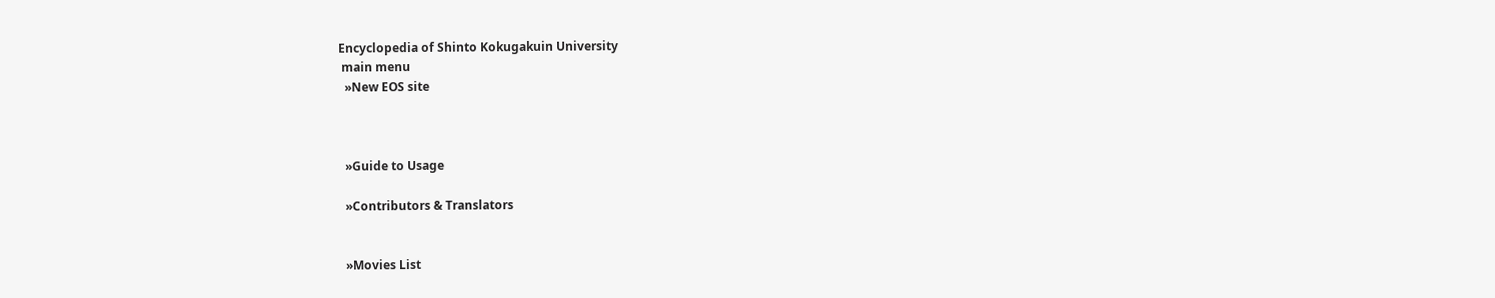Encyclopedia of Shinto Kokugakuin University
 main menu
  »New EOS site



  »Guide to Usage

  »Contributors & Translators


  »Movies List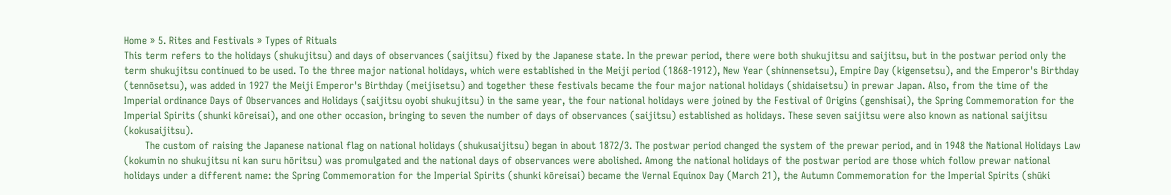Home » 5. Rites and Festivals » Types of Rituals
This term refers to the holidays (shukujitsu) and days of observances (saijitsu) fixed by the Japanese state. In the prewar period, there were both shukujitsu and saijitsu, but in the postwar period only the term shukujitsu continued to be used. To the three major national holidays, which were established in the Meiji period (1868-1912), New Year (shinnensetsu), Empire Day (kigensetsu), and the Emperor's Birthday (tennōsetsu), was added in 1927 the Meiji Emperor's Birthday (meijisetsu) and together these festivals became the four major national holidays (shidaisetsu) in prewar Japan. Also, from the time of the Imperial ordinance Days of Observances and Holidays (saijitsu oyobi shukujitsu) in the same year, the four national holidays were joined by the Festival of Origins (genshisai), the Spring Commemoration for the Imperial Spirits (shunki kōreisai), and one other occasion, bringing to seven the number of days of observances (saijitsu) established as holidays. These seven saijitsu were also known as national saijitsu (kokusaijitsu).
       The custom of raising the Japanese national flag on national holidays (shukusaijitsu) began in about 1872/3. The postwar period changed the system of the prewar period, and in 1948 the National Holidays Law (kokumin no shukujitsu ni kan suru hōritsu) was promulgated and the national days of observances were abolished. Among the national holidays of the postwar period are those which follow prewar national holidays under a different name: the Spring Commemoration for the Imperial Spirits (shunki kōreisai) became the Vernal Equinox Day (March 21), the Autumn Commemoration for the Imperial Spirits (shūki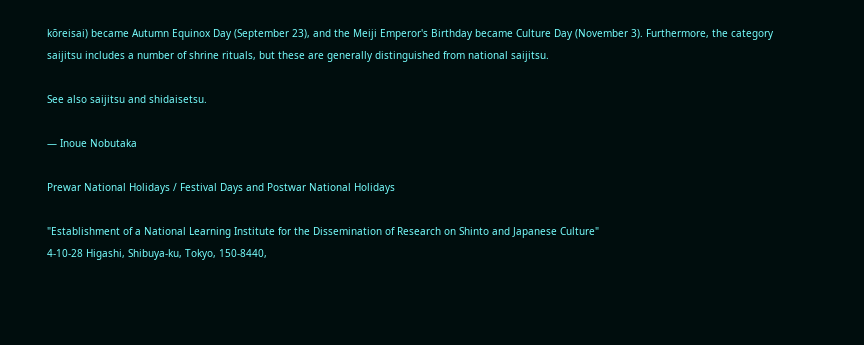kōreisai) became Autumn Equinox Day (September 23), and the Meiji Emperor's Birthday became Culture Day (November 3). Furthermore, the category saijitsu includes a number of shrine rituals, but these are generally distinguished from national saijitsu.

See also saijitsu and shidaisetsu.

— Inoue Nobutaka

Prewar National Holidays / Festival Days and Postwar National Holidays

"Establishment of a National Learning Institute for the Dissemination of Research on Shinto and Japanese Culture"
4-10-28 Higashi, Shibuya-ku, Tokyo, 150-8440,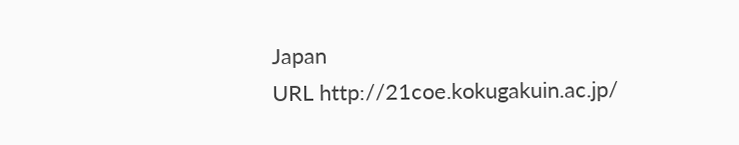Japan
URL http://21coe.kokugakuin.ac.jp/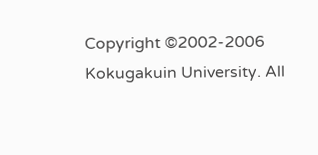Copyright ©2002-2006 Kokugakuin University. All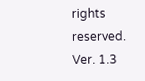rights reserved.
Ver. 1.3